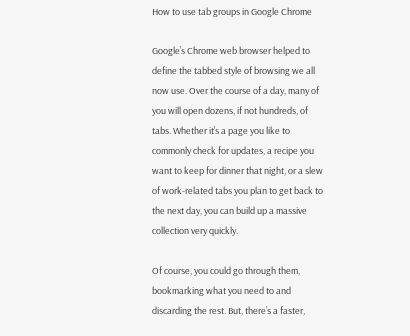How to use tab groups in Google Chrome

Google’s Chrome web browser helped to define the tabbed style of browsing we all now use. Over the course of a day, many of you will open dozens, if not hundreds, of tabs. Whether it’s a page you like to commonly check for updates, a recipe you want to keep for dinner that night, or a slew of work-related tabs you plan to get back to the next day, you can build up a massive collection very quickly.

Of course, you could go through them, bookmarking what you need to and discarding the rest. But, there’s a faster,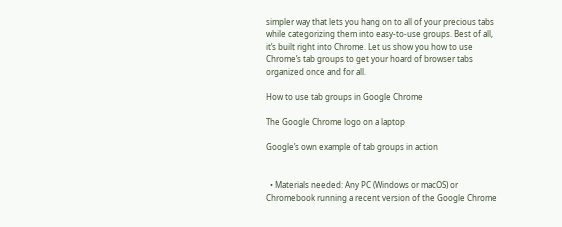simpler way that lets you hang on to all of your precious tabs while categorizing them into easy-to-use groups. Best of all, it’s built right into Chrome. Let us show you how to use Chrome’s tab groups to get your hoard of browser tabs organized once and for all.

How to use tab groups in Google Chrome

The Google Chrome logo on a laptop

Google’s own example of tab groups in action


  • Materials needed: Any PC (Windows or macOS) or Chromebook running a recent version of the Google Chrome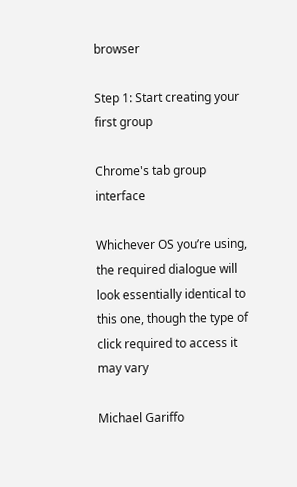browser

Step 1: Start creating your first group

Chrome's tab group interface

Whichever OS you’re using, the required dialogue will look essentially identical to this one, though the type of click required to access it may vary

Michael Gariffo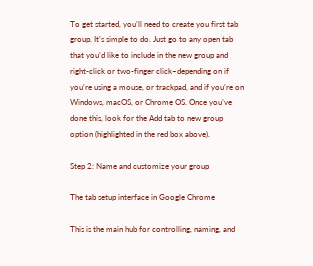To get started, you’ll need to create you first tab group. It’s simple to do. Just go to any open tab that you’d like to include in the new group and right-click or two-finger click–depending on if you’re using a mouse, or trackpad, and if you’re on Windows, macOS, or Chrome OS. Once you’ve done this, look for the Add tab to new group option (highlighted in the red box above).

Step 2: Name and customize your group

The tab setup interface in Google Chrome

This is the main hub for controlling, naming, and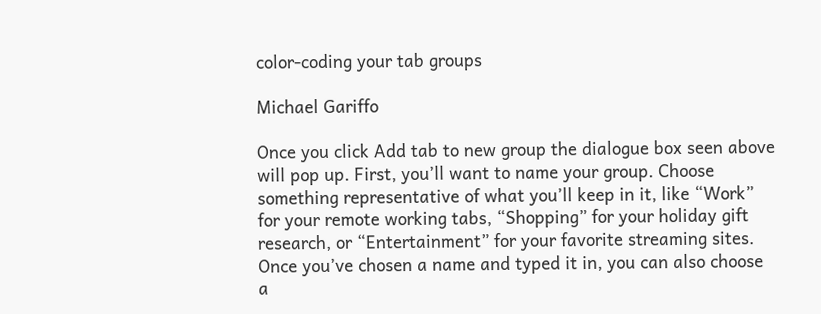color-coding your tab groups

Michael Gariffo

Once you click Add tab to new group the dialogue box seen above will pop up. First, you’ll want to name your group. Choose something representative of what you’ll keep in it, like “Work” for your remote working tabs, “Shopping” for your holiday gift research, or “Entertainment” for your favorite streaming sites. Once you’ve chosen a name and typed it in, you can also choose a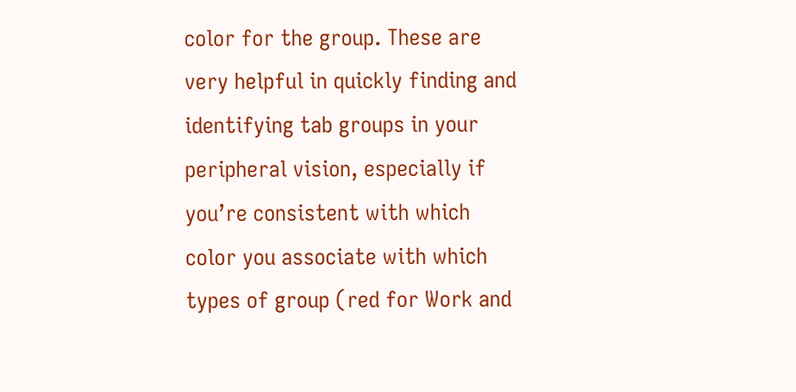color for the group. These are very helpful in quickly finding and identifying tab groups in your peripheral vision, especially if you’re consistent with which color you associate with which types of group (red for Work and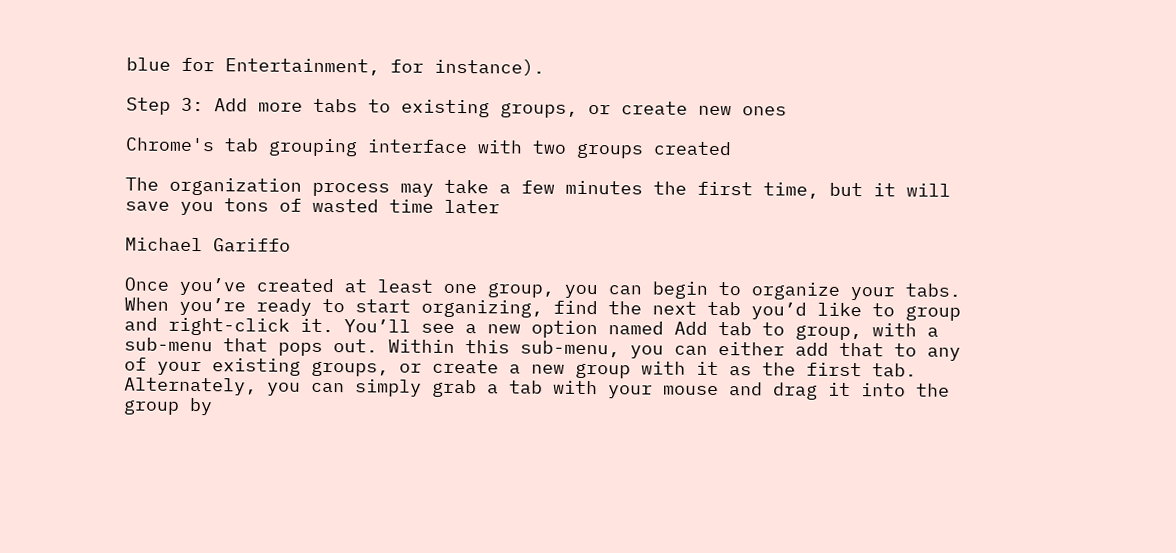blue for Entertainment, for instance).

Step 3: Add more tabs to existing groups, or create new ones

Chrome's tab grouping interface with two groups created

The organization process may take a few minutes the first time, but it will save you tons of wasted time later

Michael Gariffo

Once you’ve created at least one group, you can begin to organize your tabs.  When you’re ready to start organizing, find the next tab you’d like to group and right-click it. You’ll see a new option named Add tab to group, with a sub-menu that pops out. Within this sub-menu, you can either add that to any of your existing groups, or create a new group with it as the first tab. Alternately, you can simply grab a tab with your mouse and drag it into the group by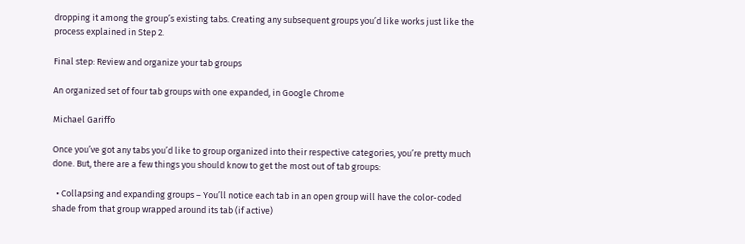dropping it among the group’s existing tabs. Creating any subsequent groups you’d like works just like the process explained in Step 2.

Final step: Review and organize your tab groups

An organized set of four tab groups with one expanded, in Google Chrome

Michael Gariffo

Once you’ve got any tabs you’d like to group organized into their respective categories, you’re pretty much done. But, there are a few things you should know to get the most out of tab groups:

  • Collapsing and expanding groups – You’ll notice each tab in an open group will have the color-coded shade from that group wrapped around its tab (if active)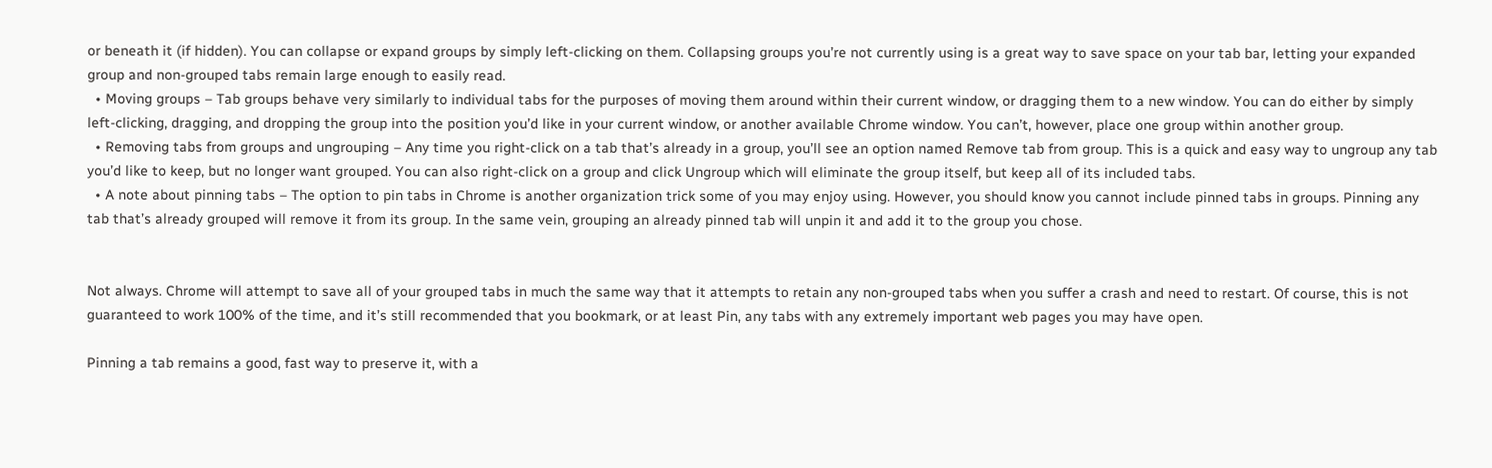or beneath it (if hidden). You can collapse or expand groups by simply left-clicking on them. Collapsing groups you’re not currently using is a great way to save space on your tab bar, letting your expanded group and non-grouped tabs remain large enough to easily read.
  • Moving groups – Tab groups behave very similarly to individual tabs for the purposes of moving them around within their current window, or dragging them to a new window. You can do either by simply left-clicking, dragging, and dropping the group into the position you’d like in your current window, or another available Chrome window. You can’t, however, place one group within another group.
  • Removing tabs from groups and ungrouping – Any time you right-click on a tab that’s already in a group, you’ll see an option named Remove tab from group. This is a quick and easy way to ungroup any tab you’d like to keep, but no longer want grouped. You can also right-click on a group and click Ungroup which will eliminate the group itself, but keep all of its included tabs.
  • A note about pinning tabs – The option to pin tabs in Chrome is another organization trick some of you may enjoy using. However, you should know you cannot include pinned tabs in groups. Pinning any tab that’s already grouped will remove it from its group. In the same vein, grouping an already pinned tab will unpin it and add it to the group you chose.


Not always. Chrome will attempt to save all of your grouped tabs in much the same way that it attempts to retain any non-grouped tabs when you suffer a crash and need to restart. Of course, this is not guaranteed to work 100% of the time, and it’s still recommended that you bookmark, or at least Pin, any tabs with any extremely important web pages you may have open.

Pinning a tab remains a good, fast way to preserve it, with a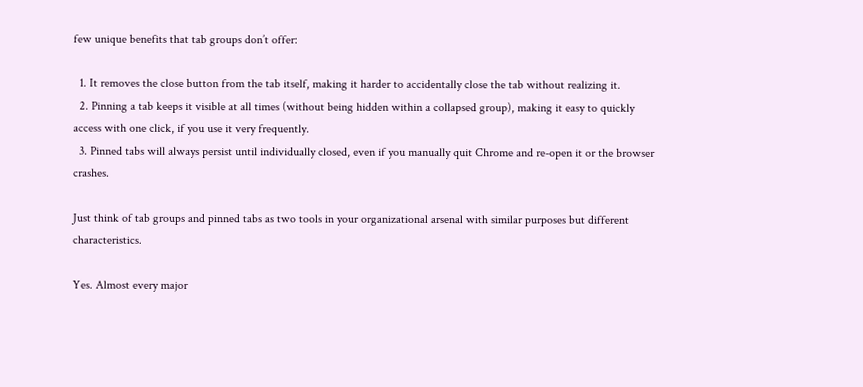few unique benefits that tab groups don’t offer:

  1. It removes the close button from the tab itself, making it harder to accidentally close the tab without realizing it.
  2. Pinning a tab keeps it visible at all times (without being hidden within a collapsed group), making it easy to quickly access with one click, if you use it very frequently.
  3. Pinned tabs will always persist until individually closed, even if you manually quit Chrome and re-open it or the browser crashes.

Just think of tab groups and pinned tabs as two tools in your organizational arsenal with similar purposes but different characteristics.

Yes. Almost every major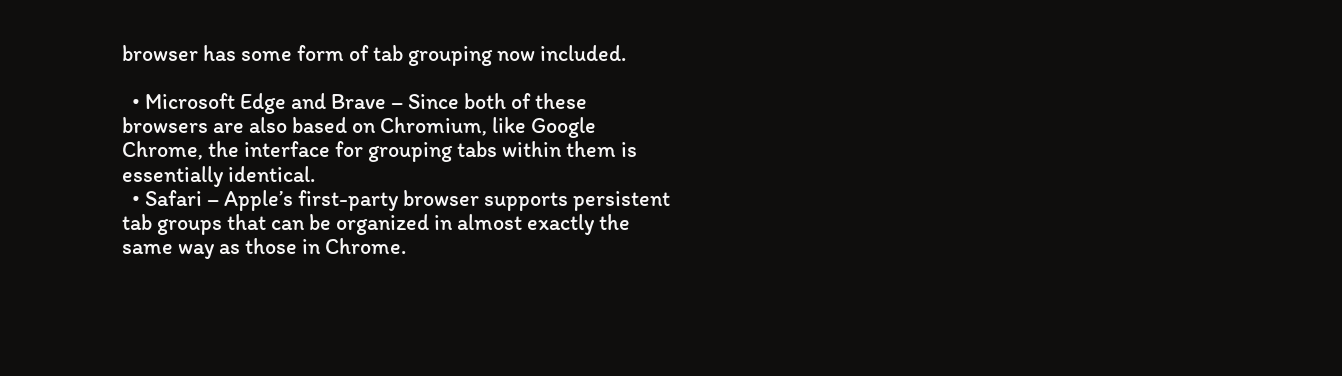browser has some form of tab grouping now included.

  • Microsoft Edge and Brave – Since both of these browsers are also based on Chromium, like Google Chrome, the interface for grouping tabs within them is essentially identical.
  • Safari – Apple’s first-party browser supports persistent tab groups that can be organized in almost exactly the same way as those in Chrome.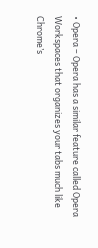• Opera – Opera has a similar feature called Opera Workspaces that organizes your tabs much like Chrome’s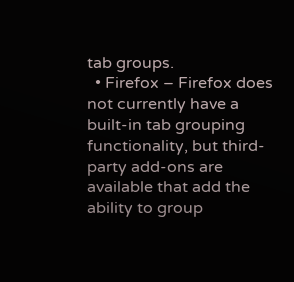tab groups.
  • Firefox – Firefox does not currently have a built-in tab grouping functionality, but third-party add-ons are available that add the ability to group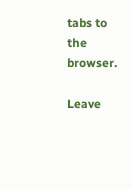tabs to the browser.

Leave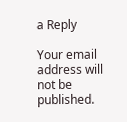a Reply

Your email address will not be published.